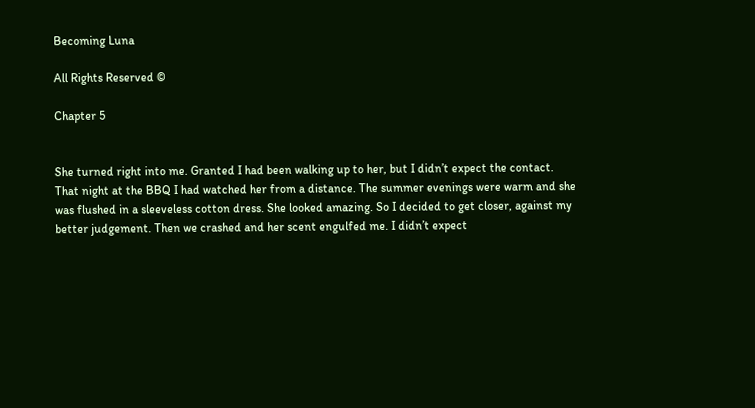Becoming Luna

All Rights Reserved ©

Chapter 5


She turned right into me. Granted I had been walking up to her, but I didn’t expect the contact. That night at the BBQ I had watched her from a distance. The summer evenings were warm and she was flushed in a sleeveless cotton dress. She looked amazing. So I decided to get closer, against my better judgement. Then we crashed and her scent engulfed me. I didn’t expect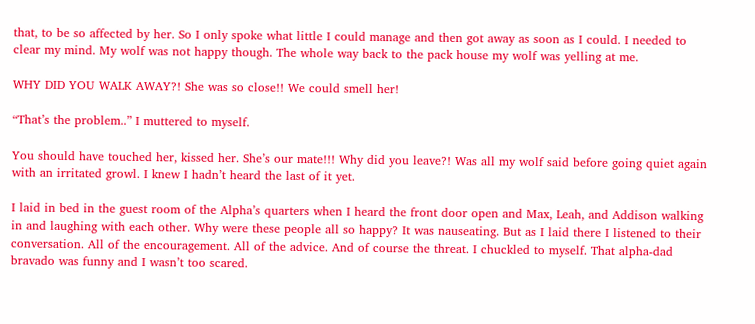that, to be so affected by her. So I only spoke what little I could manage and then got away as soon as I could. I needed to clear my mind. My wolf was not happy though. The whole way back to the pack house my wolf was yelling at me.

WHY DID YOU WALK AWAY?! She was so close!! We could smell her!

“That’s the problem..” I muttered to myself.

You should have touched her, kissed her. She’s our mate!!! Why did you leave?! Was all my wolf said before going quiet again with an irritated growl. I knew I hadn’t heard the last of it yet.

I laid in bed in the guest room of the Alpha’s quarters when I heard the front door open and Max, Leah, and Addison walking in and laughing with each other. Why were these people all so happy? It was nauseating. But as I laid there I listened to their conversation. All of the encouragement. All of the advice. And of course the threat. I chuckled to myself. That alpha-dad bravado was funny and I wasn’t too scared.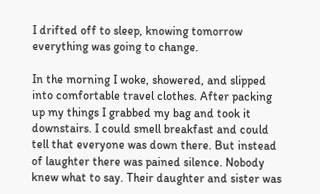I drifted off to sleep, knowing tomorrow everything was going to change.

In the morning I woke, showered, and slipped into comfortable travel clothes. After packing up my things I grabbed my bag and took it downstairs. I could smell breakfast and could tell that everyone was down there. But instead of laughter there was pained silence. Nobody knew what to say. Their daughter and sister was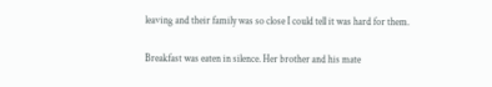leaving and their family was so close I could tell it was hard for them.

Breakfast was eaten in silence. Her brother and his mate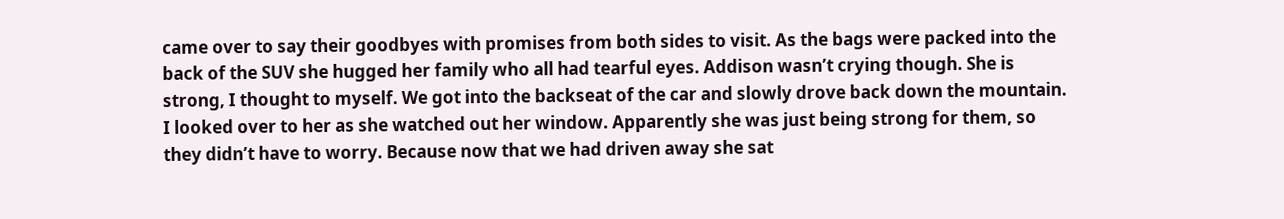came over to say their goodbyes with promises from both sides to visit. As the bags were packed into the back of the SUV she hugged her family who all had tearful eyes. Addison wasn’t crying though. She is strong, I thought to myself. We got into the backseat of the car and slowly drove back down the mountain. I looked over to her as she watched out her window. Apparently she was just being strong for them, so they didn’t have to worry. Because now that we had driven away she sat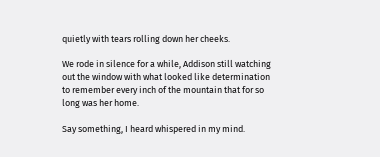quietly with tears rolling down her cheeks.

We rode in silence for a while, Addison still watching out the window with what looked like determination to remember every inch of the mountain that for so long was her home.

Say something, I heard whispered in my mind.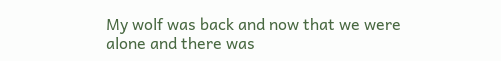My wolf was back and now that we were alone and there was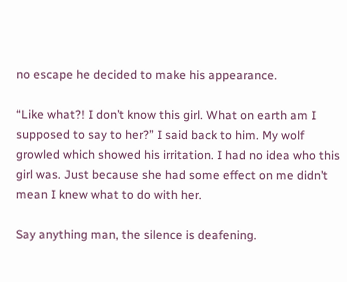no escape he decided to make his appearance.

“Like what?! I don’t know this girl. What on earth am I supposed to say to her?” I said back to him. My wolf growled which showed his irritation. I had no idea who this girl was. Just because she had some effect on me didn’t mean I knew what to do with her.

Say anything man, the silence is deafening.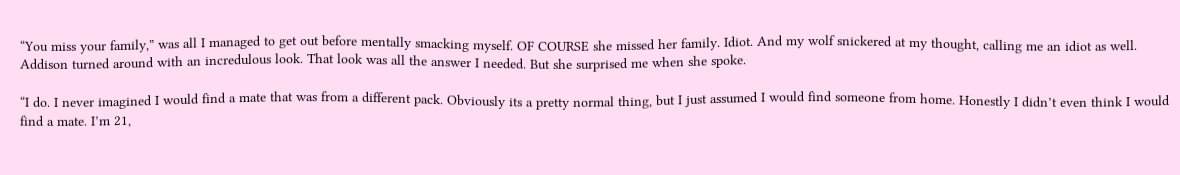“You miss your family,” was all I managed to get out before mentally smacking myself. OF COURSE she missed her family. Idiot. And my wolf snickered at my thought, calling me an idiot as well. Addison turned around with an incredulous look. That look was all the answer I needed. But she surprised me when she spoke.

“I do. I never imagined I would find a mate that was from a different pack. Obviously its a pretty normal thing, but I just assumed I would find someone from home. Honestly I didn’t even think I would find a mate. I’m 21,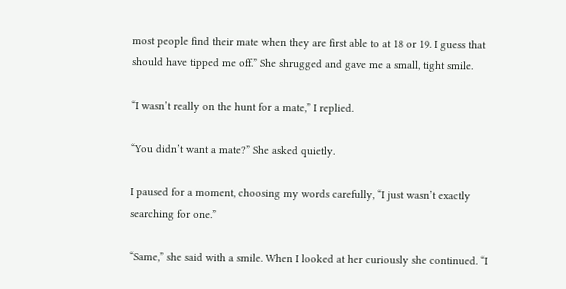most people find their mate when they are first able to at 18 or 19. I guess that should have tipped me off.” She shrugged and gave me a small, tight smile.

“I wasn’t really on the hunt for a mate,” I replied.

“You didn’t want a mate?” She asked quietly.

I paused for a moment, choosing my words carefully, “I just wasn’t exactly searching for one.”

“Same,” she said with a smile. When I looked at her curiously she continued. “I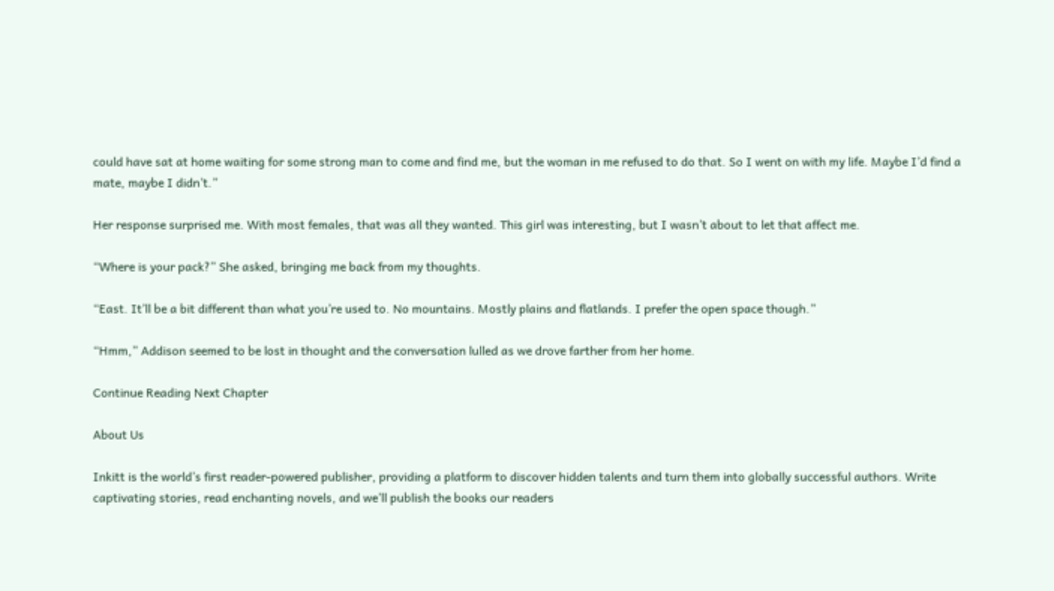could have sat at home waiting for some strong man to come and find me, but the woman in me refused to do that. So I went on with my life. Maybe I’d find a mate, maybe I didn’t.”

Her response surprised me. With most females, that was all they wanted. This girl was interesting, but I wasn’t about to let that affect me.

“Where is your pack?” She asked, bringing me back from my thoughts.

“East. It’ll be a bit different than what you’re used to. No mountains. Mostly plains and flatlands. I prefer the open space though.”

“Hmm,” Addison seemed to be lost in thought and the conversation lulled as we drove farther from her home.

Continue Reading Next Chapter

About Us

Inkitt is the world’s first reader-powered publisher, providing a platform to discover hidden talents and turn them into globally successful authors. Write captivating stories, read enchanting novels, and we’ll publish the books our readers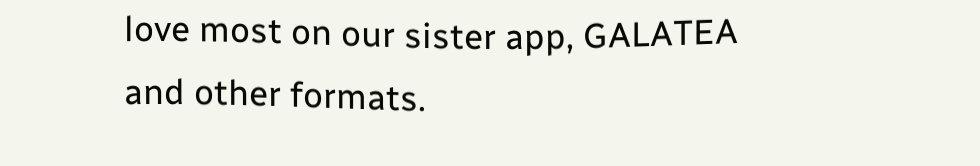love most on our sister app, GALATEA and other formats.